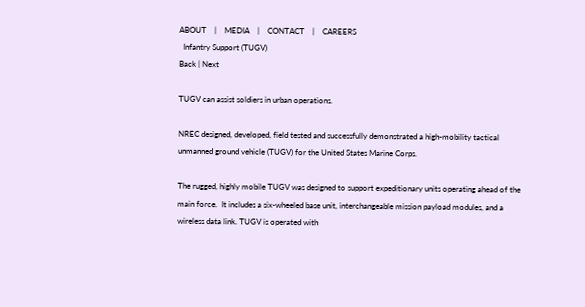ABOUT    |    MEDIA    |    CONTACT    |    CAREERS
  Infantry Support (TUGV)
Back | Next

TUGV can assist soldiers in urban operations.

NREC designed, developed, field tested and successfully demonstrated a high-mobility tactical unmanned ground vehicle (TUGV) for the United States Marine Corps.

The rugged, highly mobile TUGV was designed to support expeditionary units operating ahead of the main force.  It includes a six-wheeled base unit, interchangeable mission payload modules, and a wireless data link. TUGV is operated with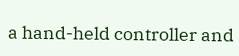a hand-held controller and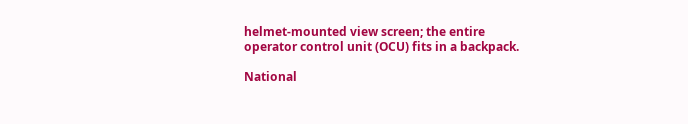helmet-mounted view screen; the entire operator control unit (OCU) fits in a backpack.

National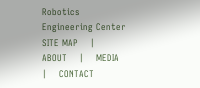Robotics Engineering Center    SITE MAP    |    ABOUT    |    MEDIA    |    CONTACT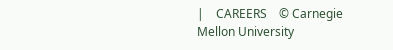|    CAREERS    © Carnegie Mellon University